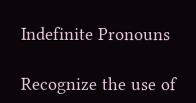Indefinite Pronouns

Recognize the use of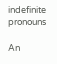indefinite pronouns

An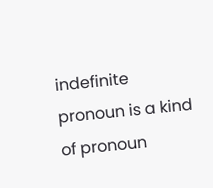indefinite pronoun is a kind of pronoun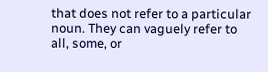that does not refer to a particular noun. They can vaguely refer to all, some, or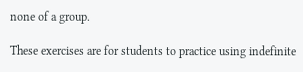none of a group.

These exercises are for students to practice using indefinite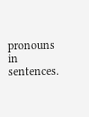pronouns in sentences.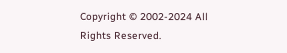Copyright © 2002-2024 All Rights Reserved.